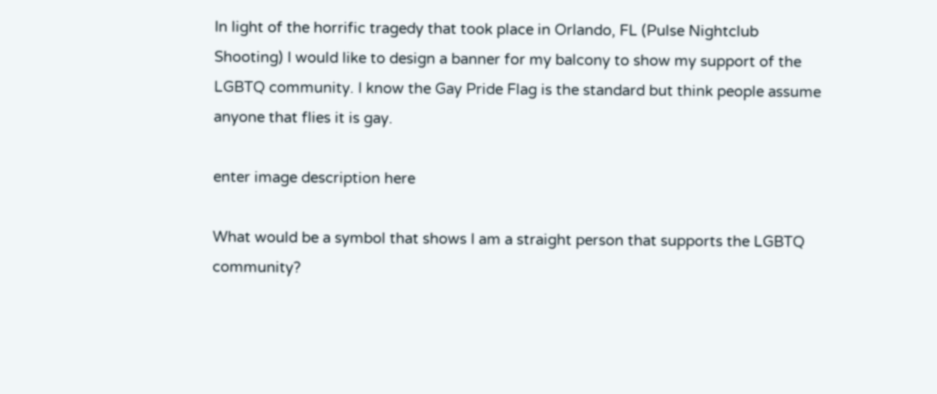In light of the horrific tragedy that took place in Orlando, FL (Pulse Nightclub Shooting) I would like to design a banner for my balcony to show my support of the LGBTQ community. I know the Gay Pride Flag is the standard but think people assume anyone that flies it is gay.

enter image description here

What would be a symbol that shows I am a straight person that supports the LGBTQ community?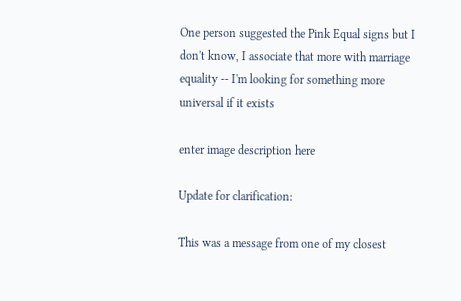One person suggested the Pink Equal signs but I don't know, I associate that more with marriage equality -- I'm looking for something more universal if it exists

enter image description here

Update for clarification:

This was a message from one of my closest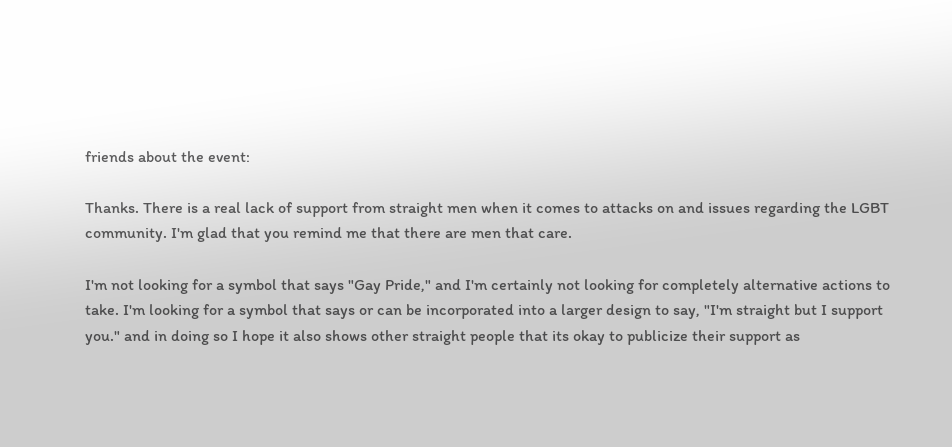friends about the event:

Thanks. There is a real lack of support from straight men when it comes to attacks on and issues regarding the LGBT community. I'm glad that you remind me that there are men that care.

I'm not looking for a symbol that says "Gay Pride," and I'm certainly not looking for completely alternative actions to take. I'm looking for a symbol that says or can be incorporated into a larger design to say, "I'm straight but I support you." and in doing so I hope it also shows other straight people that its okay to publicize their support as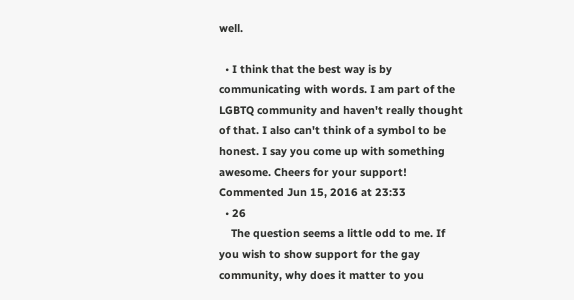well.

  • I think that the best way is by communicating with words. I am part of the LGBTQ community and haven't really thought of that. I also can't think of a symbol to be honest. I say you come up with something awesome. Cheers for your support! Commented Jun 15, 2016 at 23:33
  • 26
    The question seems a little odd to me. If you wish to show support for the gay community, why does it matter to you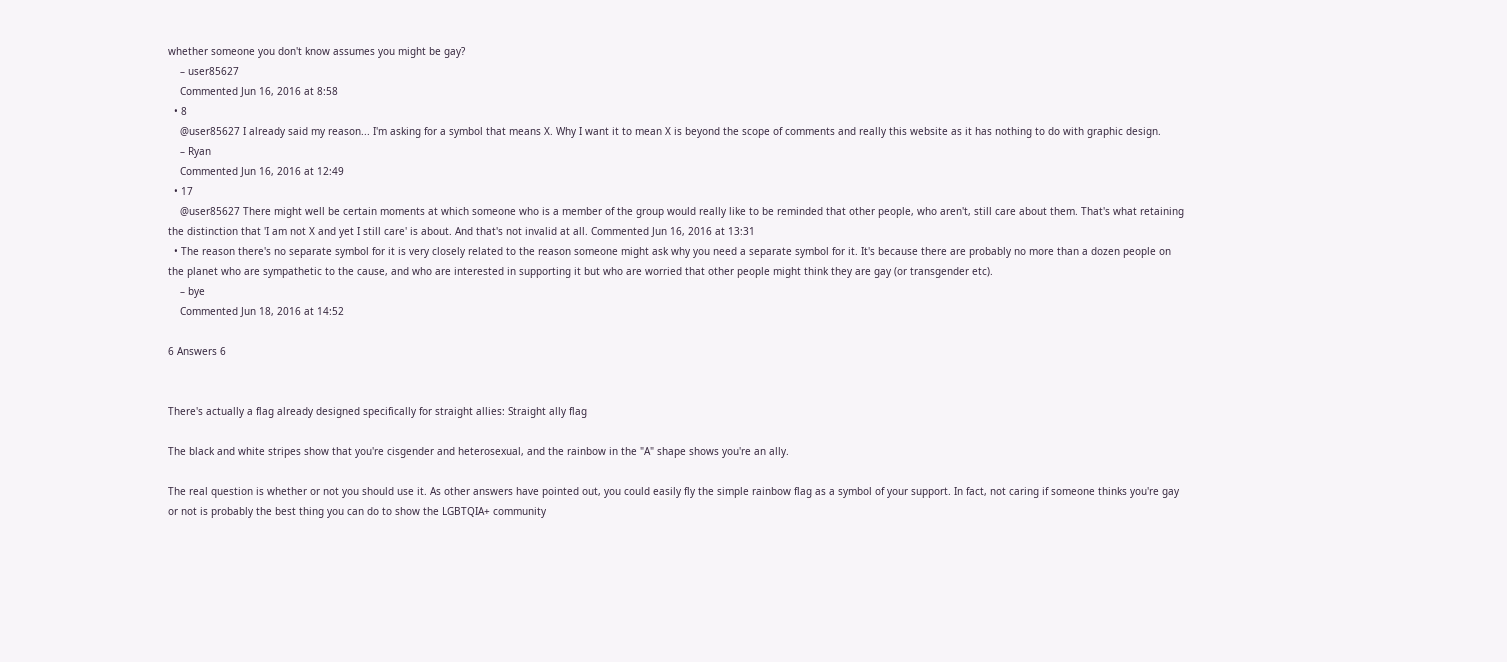whether someone you don't know assumes you might be gay?
    – user85627
    Commented Jun 16, 2016 at 8:58
  • 8
    @user85627 I already said my reason... I'm asking for a symbol that means X. Why I want it to mean X is beyond the scope of comments and really this website as it has nothing to do with graphic design.
    – Ryan
    Commented Jun 16, 2016 at 12:49
  • 17
    @user85627 There might well be certain moments at which someone who is a member of the group would really like to be reminded that other people, who aren't, still care about them. That's what retaining the distinction that 'I am not X and yet I still care' is about. And that's not invalid at all. Commented Jun 16, 2016 at 13:31
  • The reason there's no separate symbol for it is very closely related to the reason someone might ask why you need a separate symbol for it. It's because there are probably no more than a dozen people on the planet who are sympathetic to the cause, and who are interested in supporting it but who are worried that other people might think they are gay (or transgender etc).
    – bye
    Commented Jun 18, 2016 at 14:52

6 Answers 6


There's actually a flag already designed specifically for straight allies: Straight ally flag

The black and white stripes show that you're cisgender and heterosexual, and the rainbow in the "A" shape shows you're an ally.

The real question is whether or not you should use it. As other answers have pointed out, you could easily fly the simple rainbow flag as a symbol of your support. In fact, not caring if someone thinks you're gay or not is probably the best thing you can do to show the LGBTQIA+ community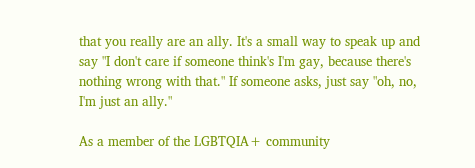that you really are an ally. It's a small way to speak up and say "I don't care if someone think's I'm gay, because there's nothing wrong with that." If someone asks, just say "oh, no, I'm just an ally."

As a member of the LGBTQIA+ community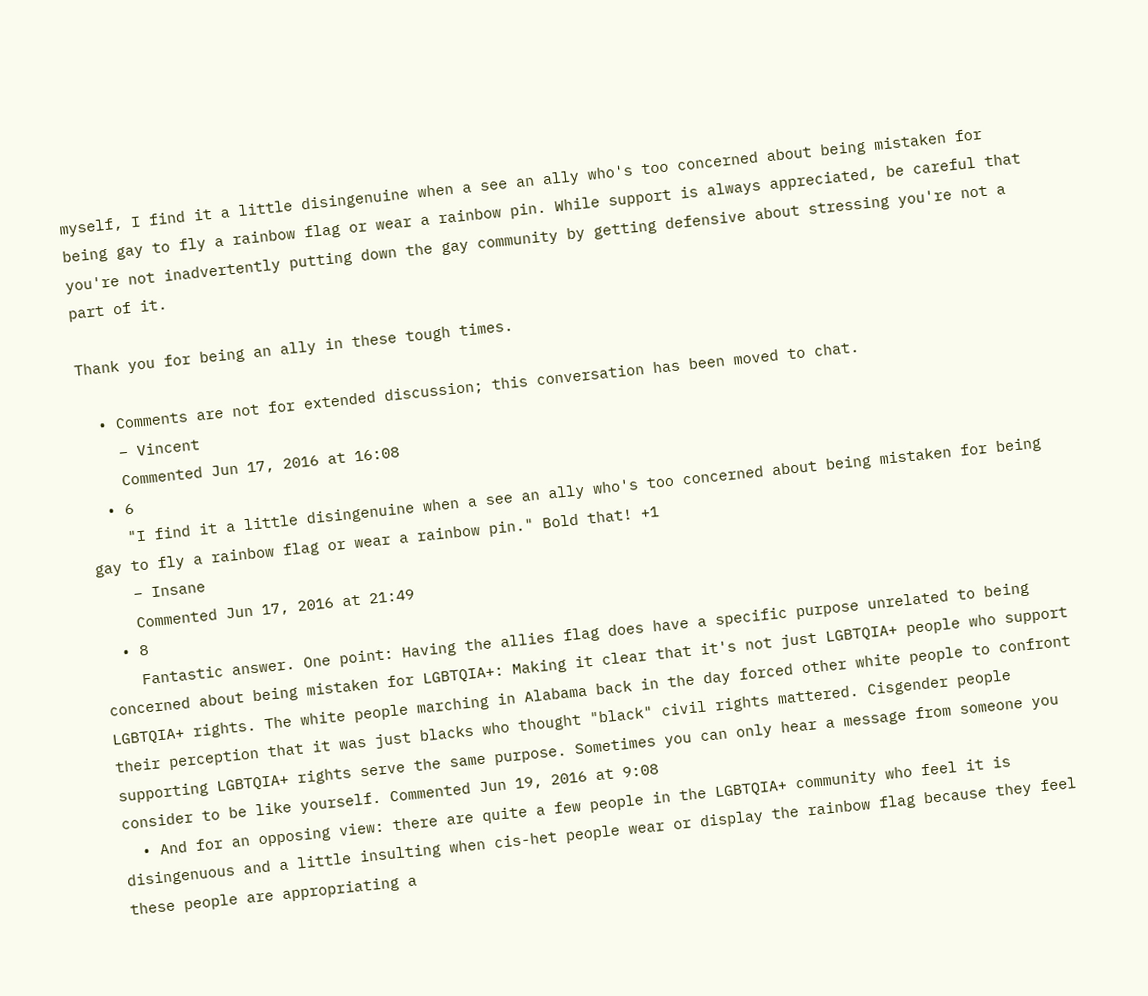myself, I find it a little disingenuine when a see an ally who's too concerned about being mistaken for being gay to fly a rainbow flag or wear a rainbow pin. While support is always appreciated, be careful that you're not inadvertently putting down the gay community by getting defensive about stressing you're not a part of it.

Thank you for being an ally in these tough times.

  • Comments are not for extended discussion; this conversation has been moved to chat.
    – Vincent
    Commented Jun 17, 2016 at 16:08
  • 6
    "I find it a little disingenuine when a see an ally who's too concerned about being mistaken for being gay to fly a rainbow flag or wear a rainbow pin." Bold that! +1
    – Insane
    Commented Jun 17, 2016 at 21:49
  • 8
    Fantastic answer. One point: Having the allies flag does have a specific purpose unrelated to being concerned about being mistaken for LGBTQIA+: Making it clear that it's not just LGBTQIA+ people who support LGBTQIA+ rights. The white people marching in Alabama back in the day forced other white people to confront their perception that it was just blacks who thought "black" civil rights mattered. Cisgender people supporting LGBTQIA+ rights serve the same purpose. Sometimes you can only hear a message from someone you consider to be like yourself. Commented Jun 19, 2016 at 9:08
  • And for an opposing view: there are quite a few people in the LGBTQIA+ community who feel it is disingenuous and a little insulting when cis-het people wear or display the rainbow flag because they feel these people are appropriating a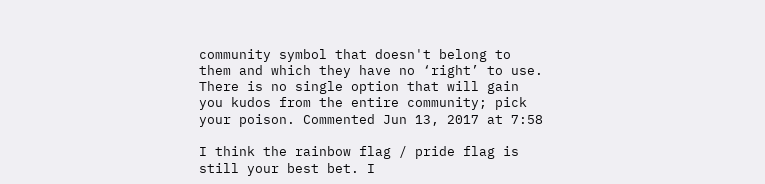community symbol that doesn't belong to them and which they have no ‘right’ to use. There is no single option that will gain you kudos from the entire community; pick your poison. Commented Jun 13, 2017 at 7:58

I think the rainbow flag / pride flag is still your best bet. I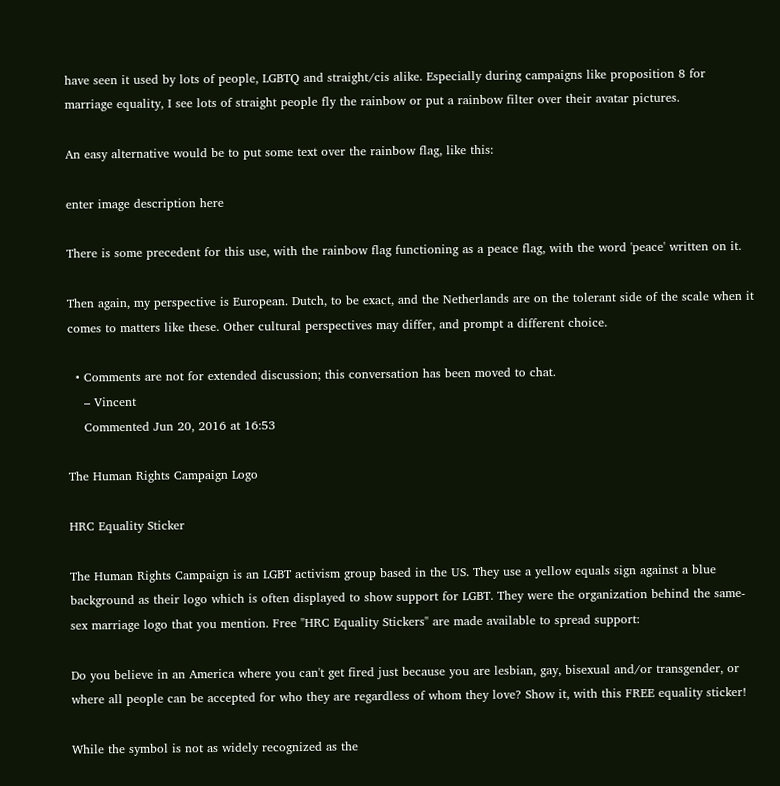have seen it used by lots of people, LGBTQ and straight/cis alike. Especially during campaigns like proposition 8 for marriage equality, I see lots of straight people fly the rainbow or put a rainbow filter over their avatar pictures.

An easy alternative would be to put some text over the rainbow flag, like this:

enter image description here

There is some precedent for this use, with the rainbow flag functioning as a peace flag, with the word 'peace' written on it.

Then again, my perspective is European. Dutch, to be exact, and the Netherlands are on the tolerant side of the scale when it comes to matters like these. Other cultural perspectives may differ, and prompt a different choice.

  • Comments are not for extended discussion; this conversation has been moved to chat.
    – Vincent
    Commented Jun 20, 2016 at 16:53

The Human Rights Campaign Logo

HRC Equality Sticker

The Human Rights Campaign is an LGBT activism group based in the US. They use a yellow equals sign against a blue background as their logo which is often displayed to show support for LGBT. They were the organization behind the same-sex marriage logo that you mention. Free "HRC Equality Stickers" are made available to spread support:

Do you believe in an America where you can't get fired just because you are lesbian, gay, bisexual and/or transgender, or where all people can be accepted for who they are regardless of whom they love? Show it, with this FREE equality sticker!

While the symbol is not as widely recognized as the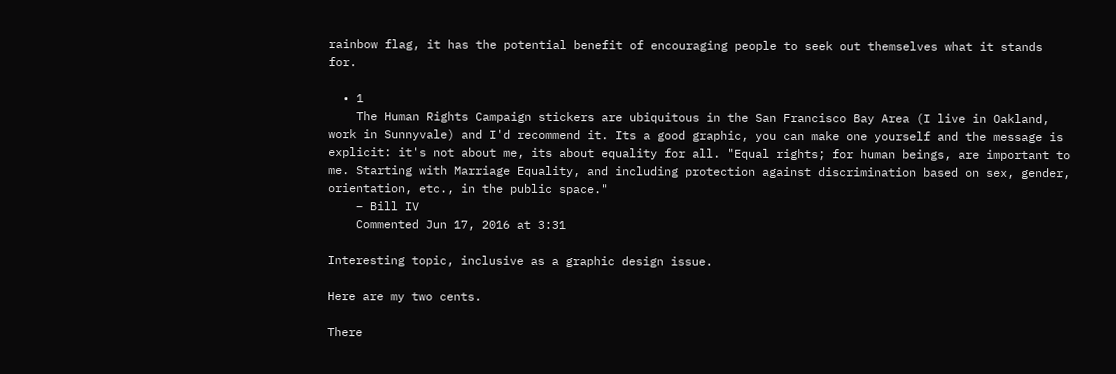rainbow flag, it has the potential benefit of encouraging people to seek out themselves what it stands for.

  • 1
    The Human Rights Campaign stickers are ubiquitous in the San Francisco Bay Area (I live in Oakland, work in Sunnyvale) and I'd recommend it. Its a good graphic, you can make one yourself and the message is explicit: it's not about me, its about equality for all. "Equal rights; for human beings, are important to me. Starting with Marriage Equality, and including protection against discrimination based on sex, gender, orientation, etc., in the public space."
    – Bill IV
    Commented Jun 17, 2016 at 3:31

Interesting topic, inclusive as a graphic design issue.

Here are my two cents.

There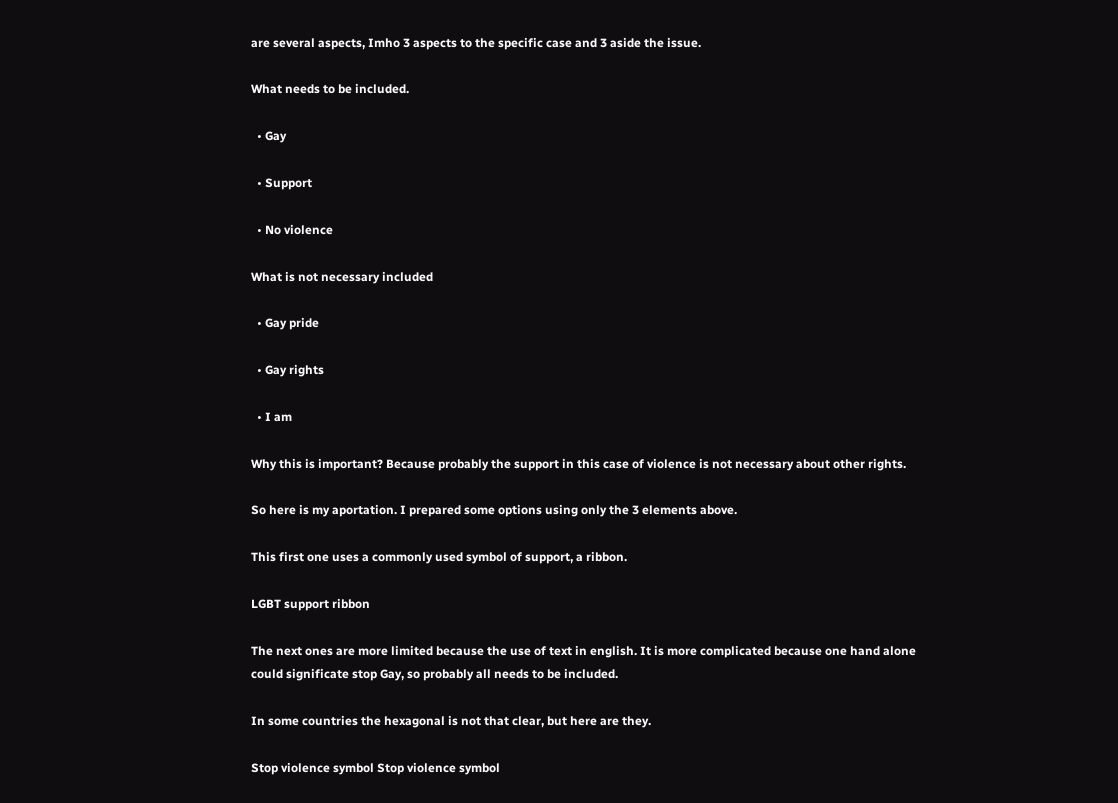are several aspects, Imho 3 aspects to the specific case and 3 aside the issue.

What needs to be included.

  • Gay

  • Support

  • No violence

What is not necessary included

  • Gay pride

  • Gay rights

  • I am

Why this is important? Because probably the support in this case of violence is not necessary about other rights.

So here is my aportation. I prepared some options using only the 3 elements above.

This first one uses a commonly used symbol of support, a ribbon.

LGBT support ribbon

The next ones are more limited because the use of text in english. It is more complicated because one hand alone could significate stop Gay, so probably all needs to be included.

In some countries the hexagonal is not that clear, but here are they.

Stop violence symbol Stop violence symbol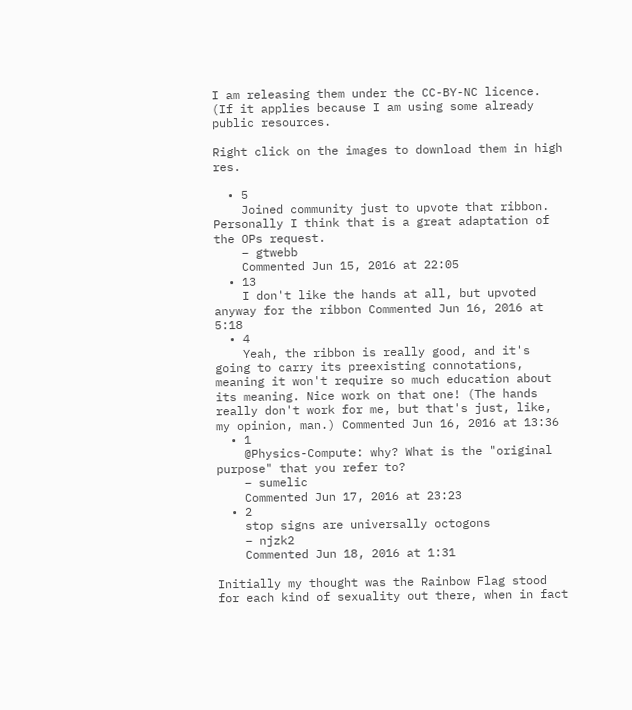I am releasing them under the CC-BY-NC licence. (If it applies because I am using some already public resources.

Right click on the images to download them in high res.

  • 5
    Joined community just to upvote that ribbon. Personally I think that is a great adaptation of the OPs request.
    – gtwebb
    Commented Jun 15, 2016 at 22:05
  • 13
    I don't like the hands at all, but upvoted anyway for the ribbon Commented Jun 16, 2016 at 5:18
  • 4
    Yeah, the ribbon is really good, and it's going to carry its preexisting connotations, meaning it won't require so much education about its meaning. Nice work on that one! (The hands really don't work for me, but that's just, like, my opinion, man.) Commented Jun 16, 2016 at 13:36
  • 1
    @Physics-Compute: why? What is the "original purpose" that you refer to?
    – sumelic
    Commented Jun 17, 2016 at 23:23
  • 2
    stop signs are universally octogons
    – njzk2
    Commented Jun 18, 2016 at 1:31

Initially my thought was the Rainbow Flag stood for each kind of sexuality out there, when in fact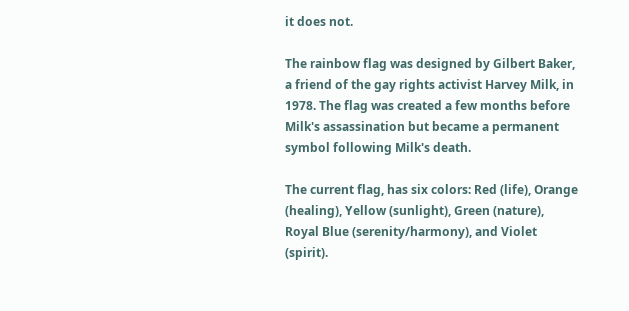it does not.

The rainbow flag was designed by Gilbert Baker, a friend of the gay rights activist Harvey Milk, in 1978. The flag was created a few months before Milk's assassination but became a permanent symbol following Milk's death.

The current flag, has six colors: Red (life), Orange (healing), Yellow (sunlight), Green (nature), Royal Blue (serenity/harmony), and Violet (spirit).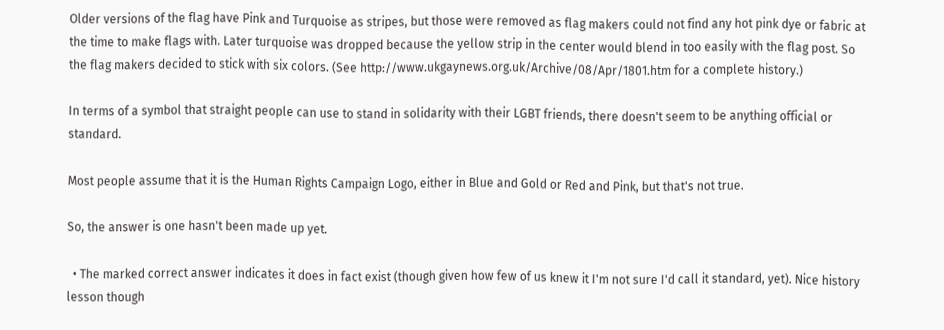Older versions of the flag have Pink and Turquoise as stripes, but those were removed as flag makers could not find any hot pink dye or fabric at the time to make flags with. Later turquoise was dropped because the yellow strip in the center would blend in too easily with the flag post. So the flag makers decided to stick with six colors. (See http://www.ukgaynews.org.uk/Archive/08/Apr/1801.htm for a complete history.)

In terms of a symbol that straight people can use to stand in solidarity with their LGBT friends, there doesn't seem to be anything official or standard.

Most people assume that it is the Human Rights Campaign Logo, either in Blue and Gold or Red and Pink, but that's not true.

So, the answer is one hasn't been made up yet.

  • The marked correct answer indicates it does in fact exist (though given how few of us knew it I'm not sure I'd call it standard, yet). Nice history lesson though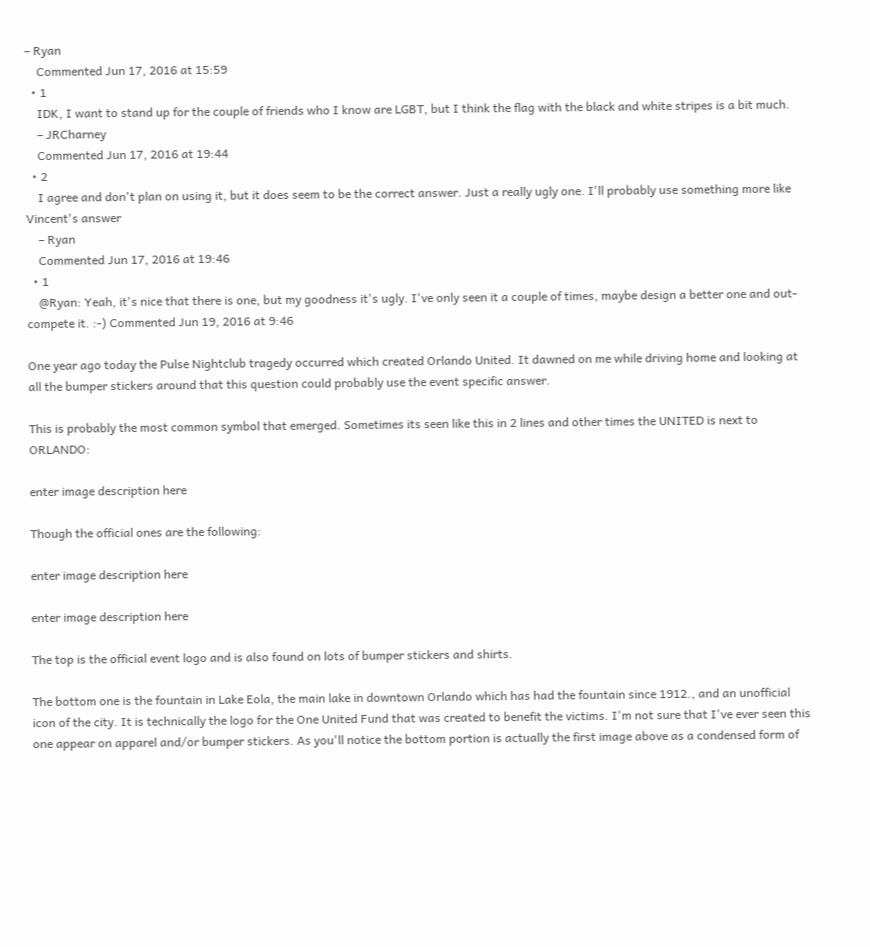– Ryan
    Commented Jun 17, 2016 at 15:59
  • 1
    IDK, I want to stand up for the couple of friends who I know are LGBT, but I think the flag with the black and white stripes is a bit much.
    – JRCharney
    Commented Jun 17, 2016 at 19:44
  • 2
    I agree and don't plan on using it, but it does seem to be the correct answer. Just a really ugly one. I'll probably use something more like Vincent's answer
    – Ryan
    Commented Jun 17, 2016 at 19:46
  • 1
    @Ryan: Yeah, it's nice that there is one, but my goodness it's ugly. I've only seen it a couple of times, maybe design a better one and out-compete it. :-) Commented Jun 19, 2016 at 9:46

One year ago today the Pulse Nightclub tragedy occurred which created Orlando United. It dawned on me while driving home and looking at all the bumper stickers around that this question could probably use the event specific answer.

This is probably the most common symbol that emerged. Sometimes its seen like this in 2 lines and other times the UNITED is next to ORLANDO:

enter image description here

Though the official ones are the following:

enter image description here

enter image description here

The top is the official event logo and is also found on lots of bumper stickers and shirts.

The bottom one is the fountain in Lake Eola, the main lake in downtown Orlando which has had the fountain since 1912., and an unofficial icon of the city. It is technically the logo for the One United Fund that was created to benefit the victims. I'm not sure that I've ever seen this one appear on apparel and/or bumper stickers. As you'll notice the bottom portion is actually the first image above as a condensed form of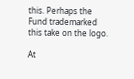this. Perhaps the Fund trademarked this take on the logo.

At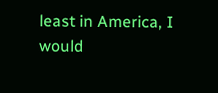least in America, I would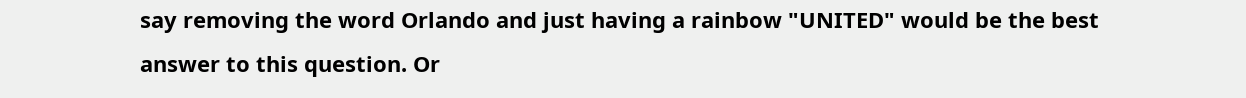say removing the word Orlando and just having a rainbow "UNITED" would be the best answer to this question. Or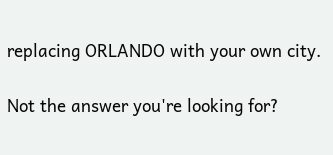replacing ORLANDO with your own city.

Not the answer you're looking for?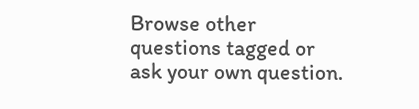Browse other questions tagged or ask your own question.